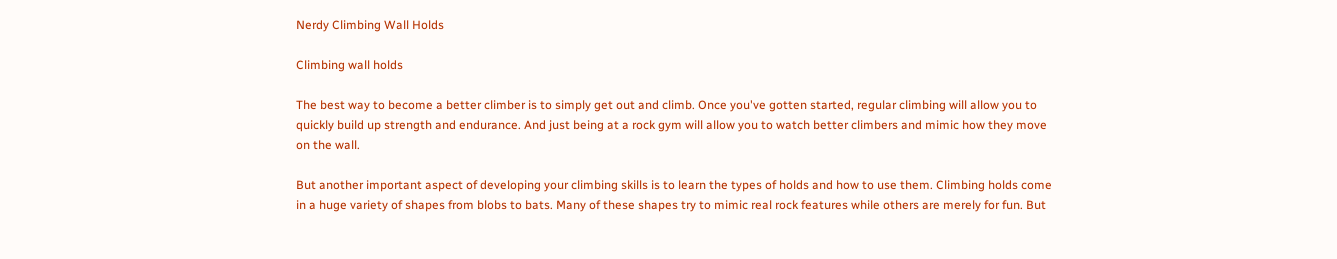Nerdy Climbing Wall Holds

Climbing wall holds

The best way to become a better climber is to simply get out and climb. Once you've gotten started, regular climbing will allow you to quickly build up strength and endurance. And just being at a rock gym will allow you to watch better climbers and mimic how they move on the wall.

But another important aspect of developing your climbing skills is to learn the types of holds and how to use them. Climbing holds come in a huge variety of shapes from blobs to bats. Many of these shapes try to mimic real rock features while others are merely for fun. But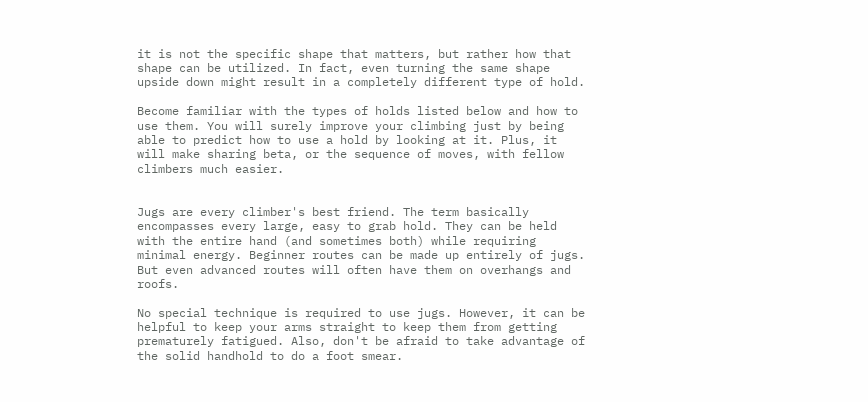it is not the specific shape that matters, but rather how that shape can be utilized. In fact, even turning the same shape upside down might result in a completely different type of hold.

Become familiar with the types of holds listed below and how to use them. You will surely improve your climbing just by being able to predict how to use a hold by looking at it. Plus, it will make sharing beta, or the sequence of moves, with fellow climbers much easier.


Jugs are every climber's best friend. The term basically encompasses every large, easy to grab hold. They can be held with the entire hand (and sometimes both) while requiring minimal energy. Beginner routes can be made up entirely of jugs. But even advanced routes will often have them on overhangs and roofs.

No special technique is required to use jugs. However, it can be helpful to keep your arms straight to keep them from getting prematurely fatigued. Also, don't be afraid to take advantage of the solid handhold to do a foot smear.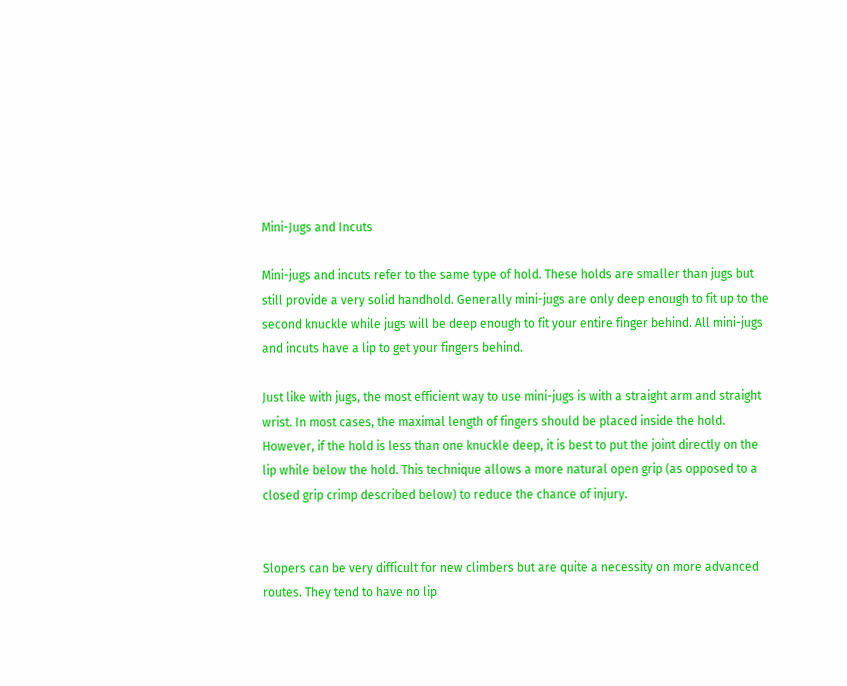Mini-Jugs and Incuts

Mini-jugs and incuts refer to the same type of hold. These holds are smaller than jugs but still provide a very solid handhold. Generally mini-jugs are only deep enough to fit up to the second knuckle while jugs will be deep enough to fit your entire finger behind. All mini-jugs and incuts have a lip to get your fingers behind.

Just like with jugs, the most efficient way to use mini-jugs is with a straight arm and straight wrist. In most cases, the maximal length of fingers should be placed inside the hold. However, if the hold is less than one knuckle deep, it is best to put the joint directly on the lip while below the hold. This technique allows a more natural open grip (as opposed to a closed grip crimp described below) to reduce the chance of injury.


Slopers can be very difficult for new climbers but are quite a necessity on more advanced routes. They tend to have no lip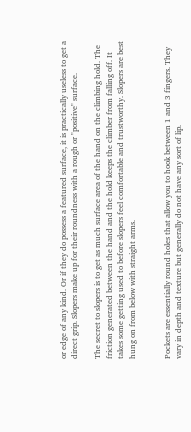or edge of any kind. Or if they do possess a featured surface, it is practically useless to get a direct grip. Slopers make up for their roundness with a rough or "positive" surface.

The secret to slopers is to get as much surface area of the hand on the climbing hold. The friction generated between the hand and the hold keeps the climber from falling off. It takes some getting used to before slopers feel comfortable and trustworthy. Slopers are best hung on from below with straight arms.


Pockets are essentially round holes that allow you to hook between 1 and 3 fingers. They vary in depth and texture but generally do not have any sort of lip.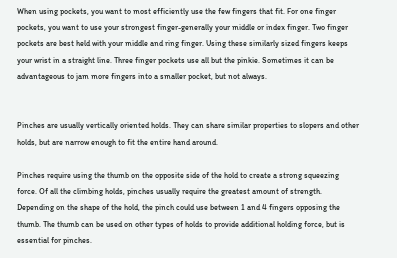When using pockets, you want to most efficiently use the few fingers that fit. For one finger pockets, you want to use your strongest finger-generally your middle or index finger. Two finger pockets are best held with your middle and ring finger. Using these similarly sized fingers keeps your wrist in a straight line. Three finger pockets use all but the pinkie. Sometimes it can be advantageous to jam more fingers into a smaller pocket, but not always.


Pinches are usually vertically oriented holds. They can share similar properties to slopers and other holds, but are narrow enough to fit the entire hand around.

Pinches require using the thumb on the opposite side of the hold to create a strong squeezing force. Of all the climbing holds, pinches usually require the greatest amount of strength. Depending on the shape of the hold, the pinch could use between 1 and 4 fingers opposing the thumb. The thumb can be used on other types of holds to provide additional holding force, but is essential for pinches.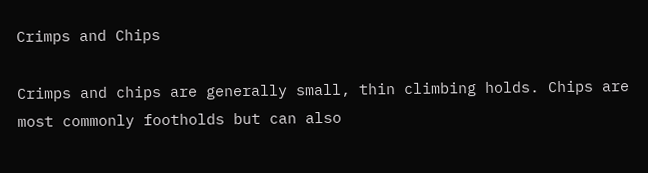Crimps and Chips

Crimps and chips are generally small, thin climbing holds. Chips are most commonly footholds but can also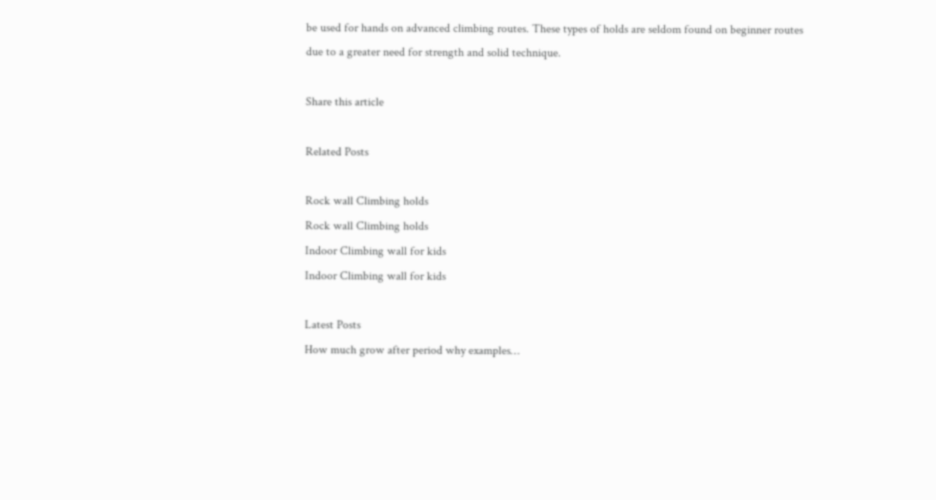be used for hands on advanced climbing routes. These types of holds are seldom found on beginner routes due to a greater need for strength and solid technique.

Share this article

Related Posts

Rock wall Climbing holds
Rock wall Climbing holds
Indoor Climbing wall for kids
Indoor Climbing wall for kids

Latest Posts
How much grow after period why examples…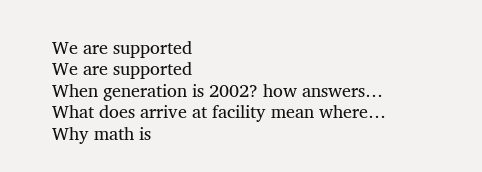We are supported
We are supported
When generation is 2002? how answers…
What does arrive at facility mean where…
Why math is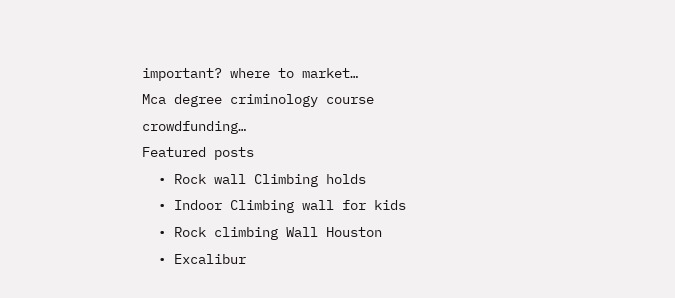important? where to market…
Mca degree criminology course crowdfunding…
Featured posts
  • Rock wall Climbing holds
  • Indoor Climbing wall for kids
  • Rock climbing Wall Houston
  • Excalibur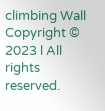climbing Wall
Copyright © 2023 l All rights reserved.